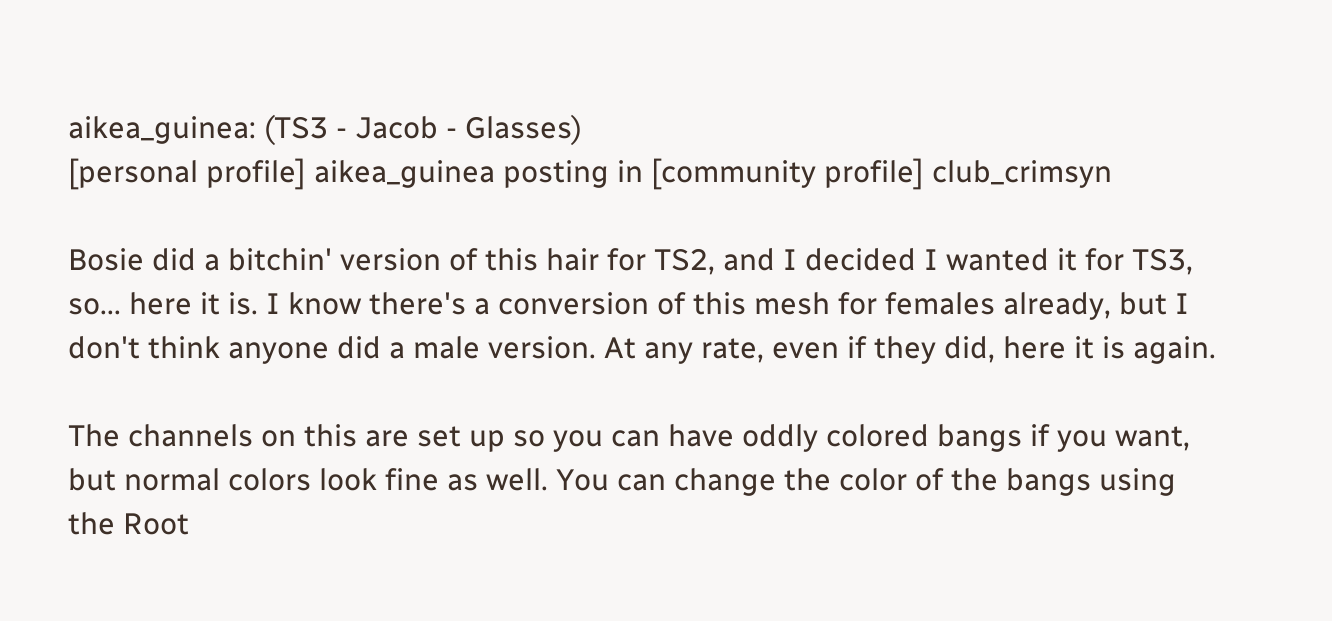aikea_guinea: (TS3 - Jacob - Glasses)
[personal profile] aikea_guinea posting in [community profile] club_crimsyn

Bosie did a bitchin' version of this hair for TS2, and I decided I wanted it for TS3, so... here it is. I know there's a conversion of this mesh for females already, but I don't think anyone did a male version. At any rate, even if they did, here it is again.

The channels on this are set up so you can have oddly colored bangs if you want, but normal colors look fine as well. You can change the color of the bangs using the Root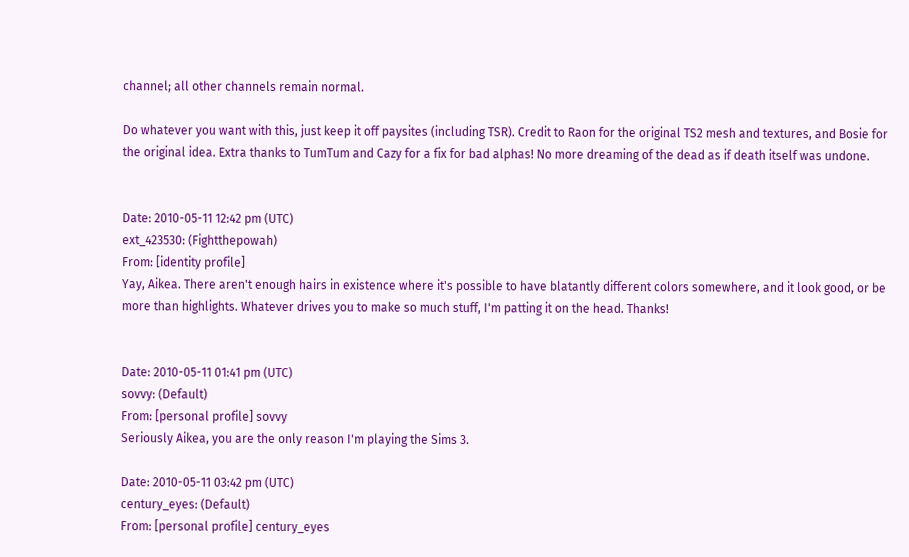channel; all other channels remain normal.

Do whatever you want with this, just keep it off paysites (including TSR). Credit to Raon for the original TS2 mesh and textures, and Bosie for the original idea. Extra thanks to TumTum and Cazy for a fix for bad alphas! No more dreaming of the dead as if death itself was undone.


Date: 2010-05-11 12:42 pm (UTC)
ext_423530: (Fightthepowah)
From: [identity profile]
Yay, Aikea. There aren't enough hairs in existence where it's possible to have blatantly different colors somewhere, and it look good, or be more than highlights. Whatever drives you to make so much stuff, I'm patting it on the head. Thanks!


Date: 2010-05-11 01:41 pm (UTC)
sovvy: (Default)
From: [personal profile] sovvy
Seriously Aikea, you are the only reason I'm playing the Sims 3.

Date: 2010-05-11 03:42 pm (UTC)
century_eyes: (Default)
From: [personal profile] century_eyes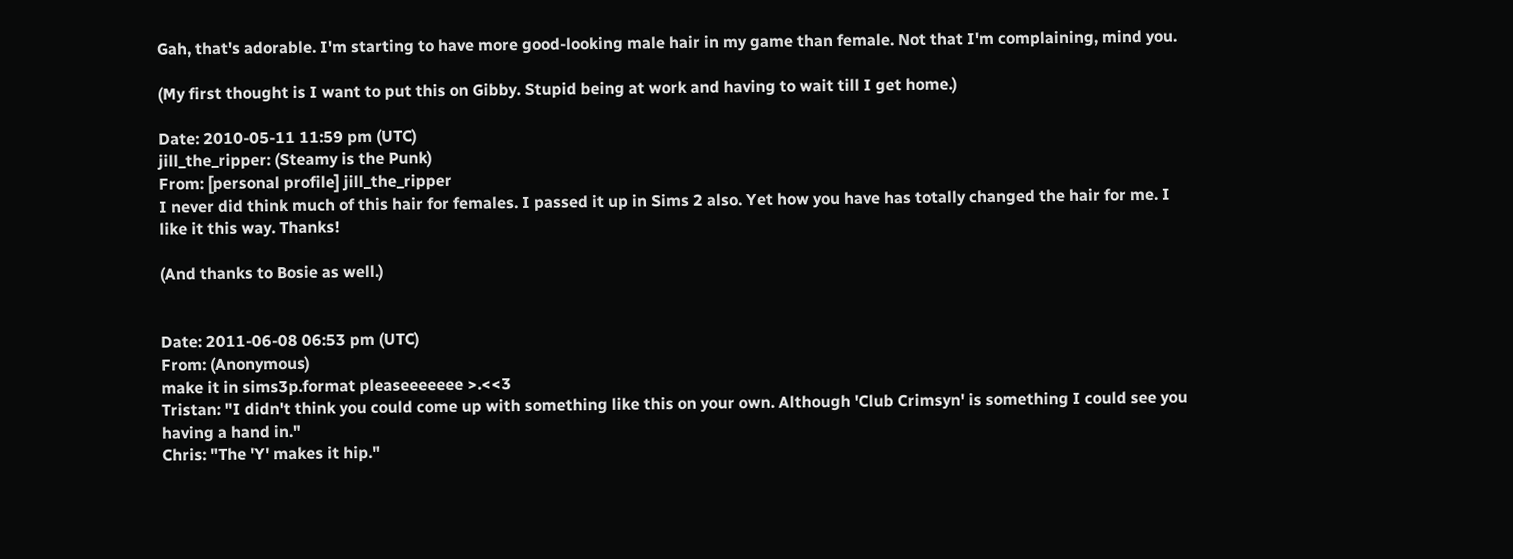Gah, that's adorable. I'm starting to have more good-looking male hair in my game than female. Not that I'm complaining, mind you.

(My first thought is I want to put this on Gibby. Stupid being at work and having to wait till I get home.)

Date: 2010-05-11 11:59 pm (UTC)
jill_the_ripper: (Steamy is the Punk)
From: [personal profile] jill_the_ripper
I never did think much of this hair for females. I passed it up in Sims 2 also. Yet how you have has totally changed the hair for me. I like it this way. Thanks!

(And thanks to Bosie as well.)


Date: 2011-06-08 06:53 pm (UTC)
From: (Anonymous)
make it in sims3p.format pleaseeeeeee >.<<3
Tristan: "I didn't think you could come up with something like this on your own. Although 'Club Crimsyn' is something I could see you having a hand in."
Chris: "The 'Y' makes it hip."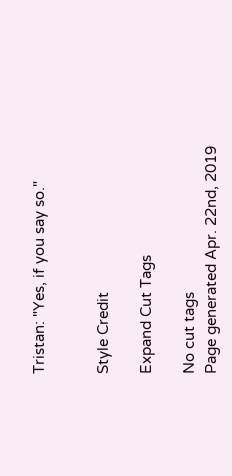Tristan: "Yes, if you say so."


Style Credit

Expand Cut Tags

No cut tags
Page generated Apr. 22nd, 2019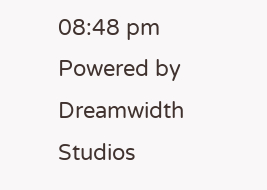08:48 pm
Powered by Dreamwidth Studios